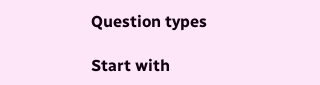Question types

Start with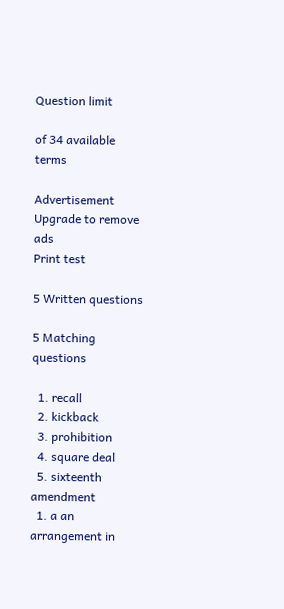Question limit

of 34 available terms

Advertisement Upgrade to remove ads
Print test

5 Written questions

5 Matching questions

  1. recall
  2. kickback
  3. prohibition
  4. square deal
  5. sixteenth amendment
  1. a an arrangement in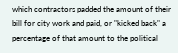which contractors padded the amount of their bill for city work and paid, or "kicked back" a percentage of that amount to the political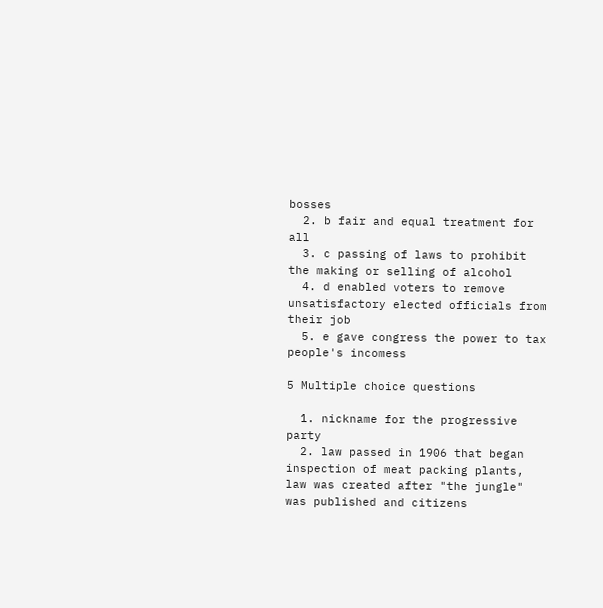bosses
  2. b fair and equal treatment for all
  3. c passing of laws to prohibit the making or selling of alcohol
  4. d enabled voters to remove unsatisfactory elected officials from their job
  5. e gave congress the power to tax people's incomess

5 Multiple choice questions

  1. nickname for the progressive party
  2. law passed in 1906 that began inspection of meat packing plants, law was created after "the jungle" was published and citizens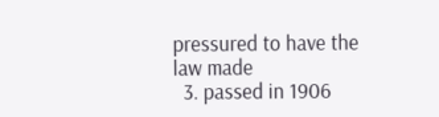pressured to have the law made
  3. passed in 1906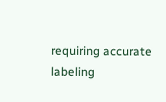requiring accurate labeling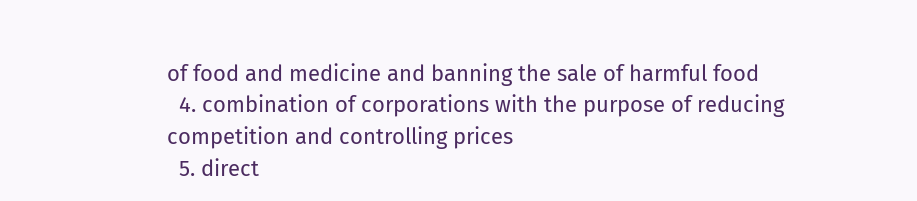of food and medicine and banning the sale of harmful food
  4. combination of corporations with the purpose of reducing competition and controlling prices
  5. direct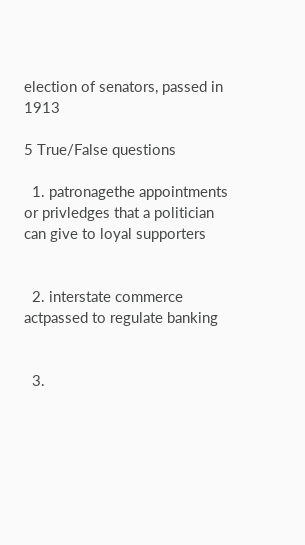election of senators, passed in 1913

5 True/False questions

  1. patronagethe appointments or privledges that a politician can give to loyal supporters


  2. interstate commerce actpassed to regulate banking


  3.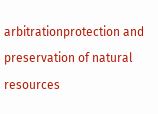arbitrationprotection and preservation of natural resources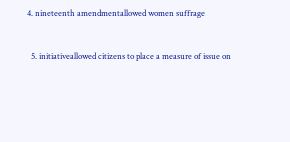4. nineteenth amendmentallowed women suffrage


  5. initiativeallowed citizens to place a measure of issue on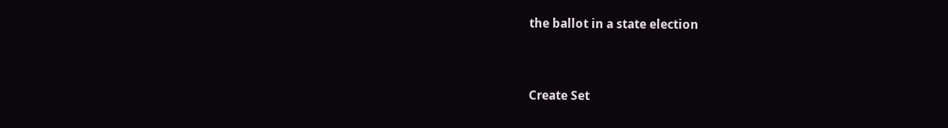the ballot in a state election


Create Set